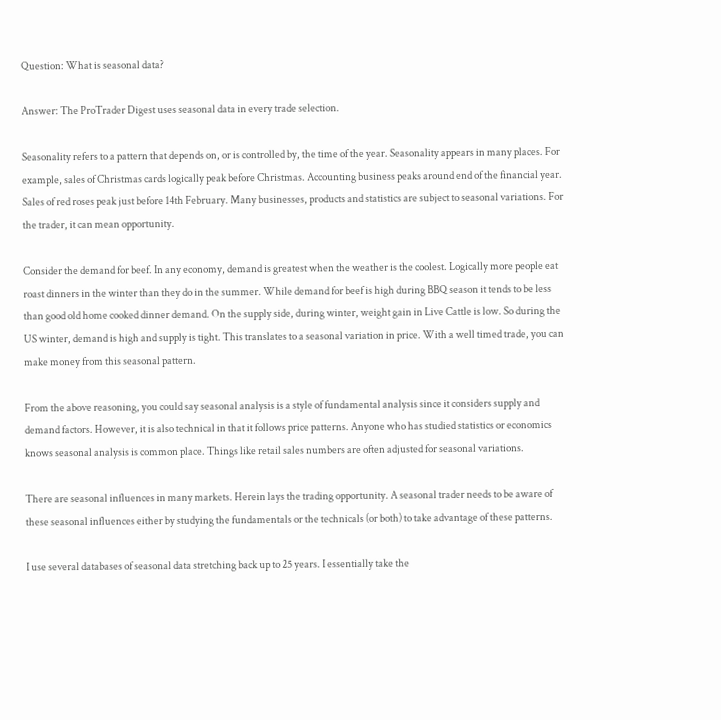Question: What is seasonal data?

Answer: The ProTrader Digest uses seasonal data in every trade selection.

Seasonality refers to a pattern that depends on, or is controlled by, the time of the year. Seasonality appears in many places. For example, sales of Christmas cards logically peak before Christmas. Accounting business peaks around end of the financial year. Sales of red roses peak just before 14th February. Many businesses, products and statistics are subject to seasonal variations. For the trader, it can mean opportunity.

Consider the demand for beef. In any economy, demand is greatest when the weather is the coolest. Logically more people eat roast dinners in the winter than they do in the summer. While demand for beef is high during BBQ season it tends to be less than good old home cooked dinner demand. On the supply side, during winter, weight gain in Live Cattle is low. So during the US winter, demand is high and supply is tight. This translates to a seasonal variation in price. With a well timed trade, you can make money from this seasonal pattern.

From the above reasoning, you could say seasonal analysis is a style of fundamental analysis since it considers supply and demand factors. However, it is also technical in that it follows price patterns. Anyone who has studied statistics or economics knows seasonal analysis is common place. Things like retail sales numbers are often adjusted for seasonal variations.

There are seasonal influences in many markets. Herein lays the trading opportunity. A seasonal trader needs to be aware of these seasonal influences either by studying the fundamentals or the technicals (or both) to take advantage of these patterns.

I use several databases of seasonal data stretching back up to 25 years. I essentially take the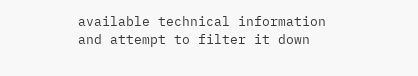available technical information and attempt to filter it down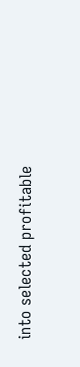into selected profitable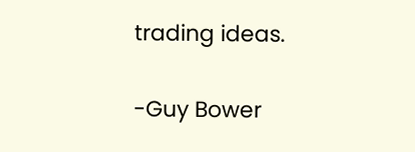trading ideas.

-Guy Bower